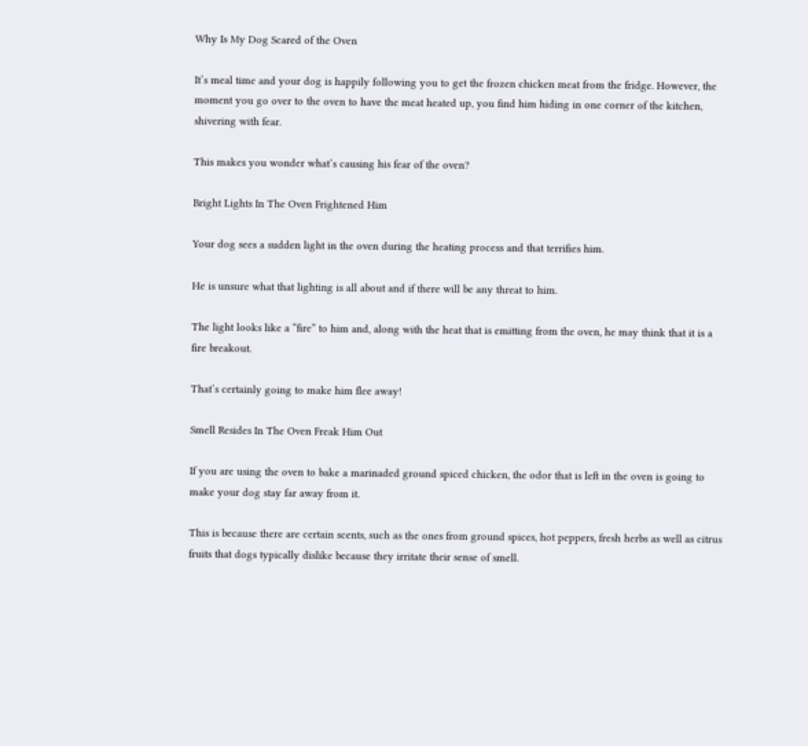Why Is My Dog Scared of the Oven

It’s meal time and your dog is happily following you to get the frozen chicken meat from the fridge. However, the moment you go over to the oven to have the meat heated up, you find him hiding in one corner of the kitchen, shivering with fear.

This makes you wonder what’s causing his fear of the oven?

Bright Lights In The Oven Frightened Him

Your dog sees a sudden light in the oven during the heating process and that terrifies him.

He is unsure what that lighting is all about and if there will be any threat to him.

The light looks like a “fire” to him and, along with the heat that is emitting from the oven, he may think that it is a fire breakout.

That’s certainly going to make him flee away!

Smell Resides In The Oven Freak Him Out

If you are using the oven to bake a marinaded ground spiced chicken, the odor that is left in the oven is going to make your dog stay far away from it.

This is because there are certain scents, such as the ones from ground spices, hot peppers, fresh herbs as well as citrus fruits that dogs typically dislike because they irritate their sense of smell.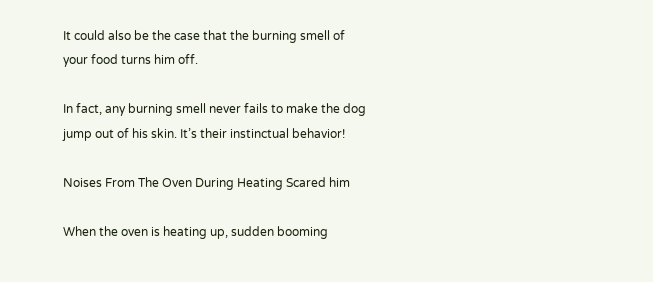It could also be the case that the burning smell of your food turns him off.

In fact, any burning smell never fails to make the dog jump out of his skin. It’s their instinctual behavior!

Noises From The Oven During Heating Scared him

When the oven is heating up, sudden booming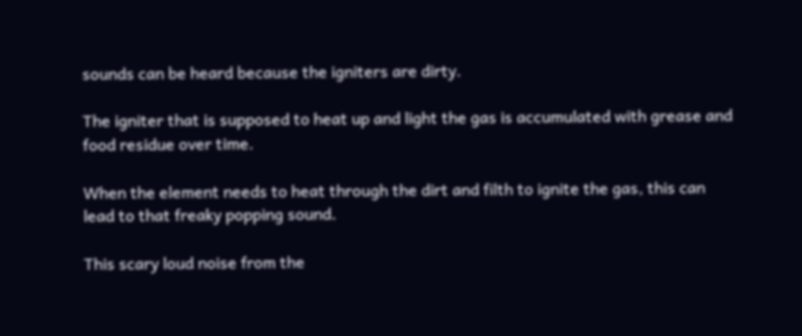sounds can be heard because the igniters are dirty.

The igniter that is supposed to heat up and light the gas is accumulated with grease and food residue over time.

When the element needs to heat through the dirt and filth to ignite the gas, this can lead to that freaky popping sound.

This scary loud noise from the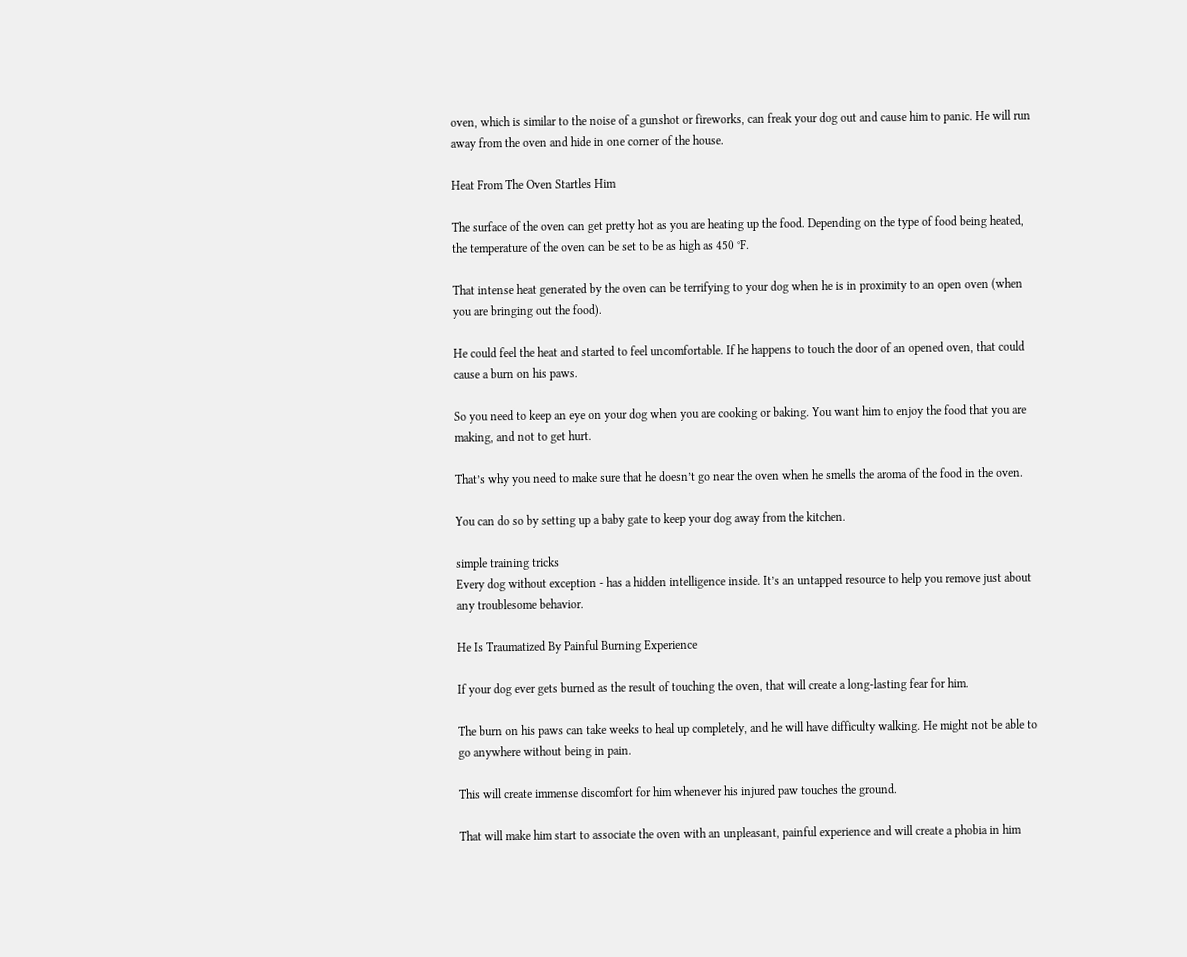oven, which is similar to the noise of a gunshot or fireworks, can freak your dog out and cause him to panic. He will run away from the oven and hide in one corner of the house.

Heat From The Oven Startles Him

The surface of the oven can get pretty hot as you are heating up the food. Depending on the type of food being heated, the temperature of the oven can be set to be as high as 450 °F.

That intense heat generated by the oven can be terrifying to your dog when he is in proximity to an open oven (when you are bringing out the food).

He could feel the heat and started to feel uncomfortable. If he happens to touch the door of an opened oven, that could cause a burn on his paws.

So you need to keep an eye on your dog when you are cooking or baking. You want him to enjoy the food that you are making, and not to get hurt.

That’s why you need to make sure that he doesn’t go near the oven when he smells the aroma of the food in the oven.

You can do so by setting up a baby gate to keep your dog away from the kitchen.

simple training tricks
Every dog without exception - has a hidden intelligence inside. It’s an untapped resource to help you remove just about any troublesome behavior.

He Is Traumatized By Painful Burning Experience

If your dog ever gets burned as the result of touching the oven, that will create a long-lasting fear for him.

The burn on his paws can take weeks to heal up completely, and he will have difficulty walking. He might not be able to go anywhere without being in pain.

This will create immense discomfort for him whenever his injured paw touches the ground.

That will make him start to associate the oven with an unpleasant, painful experience and will create a phobia in him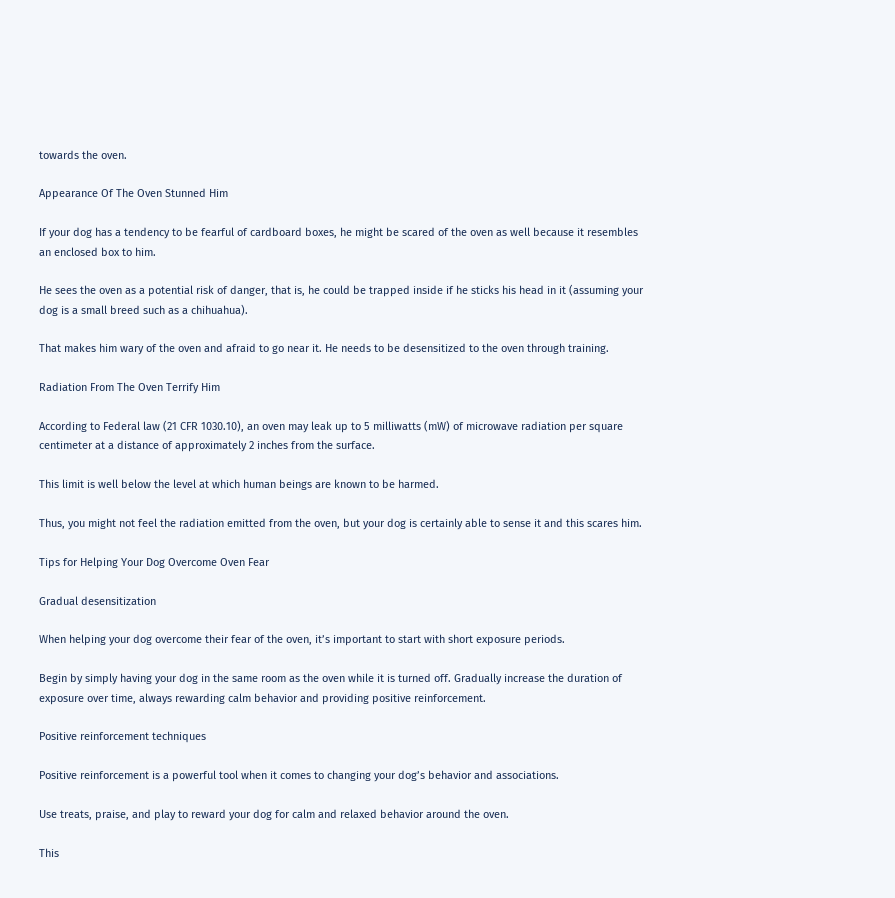towards the oven.

Appearance Of The Oven Stunned Him

If your dog has a tendency to be fearful of cardboard boxes, he might be scared of the oven as well because it resembles an enclosed box to him.

He sees the oven as a potential risk of danger, that is, he could be trapped inside if he sticks his head in it (assuming your dog is a small breed such as a chihuahua).

That makes him wary of the oven and afraid to go near it. He needs to be desensitized to the oven through training.

Radiation From The Oven Terrify Him

According to Federal law (21 CFR 1030.10), an oven may leak up to 5 milliwatts (mW) of microwave radiation per square centimeter at a distance of approximately 2 inches from the surface.

This limit is well below the level at which human beings are known to be harmed.

Thus, you might not feel the radiation emitted from the oven, but your dog is certainly able to sense it and this scares him.

Tips for Helping Your Dog Overcome Oven Fear

Gradual desensitization

When helping your dog overcome their fear of the oven, it’s important to start with short exposure periods.

Begin by simply having your dog in the same room as the oven while it is turned off. Gradually increase the duration of exposure over time, always rewarding calm behavior and providing positive reinforcement.

Positive reinforcement techniques

Positive reinforcement is a powerful tool when it comes to changing your dog’s behavior and associations.

Use treats, praise, and play to reward your dog for calm and relaxed behavior around the oven.

This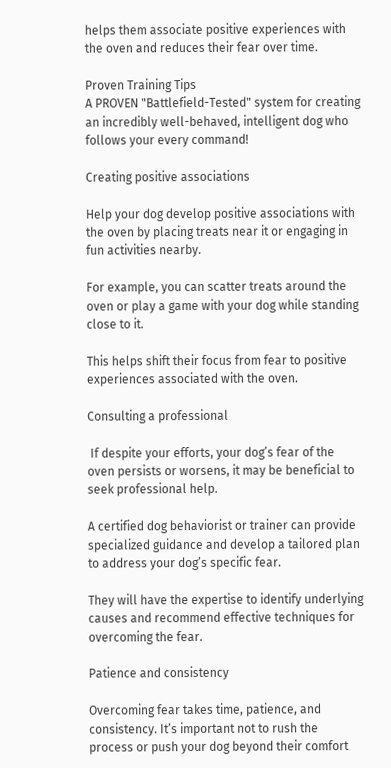helps them associate positive experiences with the oven and reduces their fear over time.

Proven Training Tips
A PROVEN "Battlefield-Tested" system for creating an incredibly well-behaved, intelligent dog who follows your every command!

Creating positive associations

Help your dog develop positive associations with the oven by placing treats near it or engaging in fun activities nearby.

For example, you can scatter treats around the oven or play a game with your dog while standing close to it.

This helps shift their focus from fear to positive experiences associated with the oven.

Consulting a professional

 If despite your efforts, your dog’s fear of the oven persists or worsens, it may be beneficial to seek professional help.

A certified dog behaviorist or trainer can provide specialized guidance and develop a tailored plan to address your dog’s specific fear.

They will have the expertise to identify underlying causes and recommend effective techniques for overcoming the fear.

Patience and consistency

Overcoming fear takes time, patience, and consistency. It’s important not to rush the process or push your dog beyond their comfort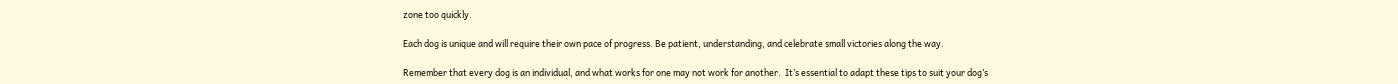zone too quickly.

Each dog is unique and will require their own pace of progress. Be patient, understanding, and celebrate small victories along the way.

Remember that every dog is an individual, and what works for one may not work for another.  It’s essential to adapt these tips to suit your dog’s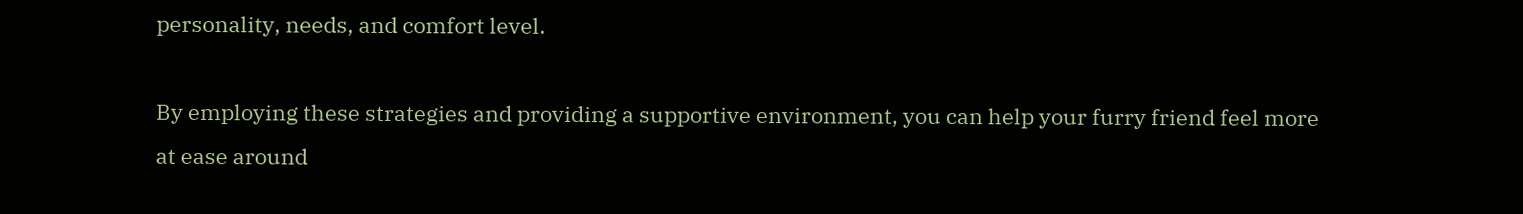personality, needs, and comfort level.

By employing these strategies and providing a supportive environment, you can help your furry friend feel more at ease around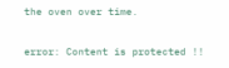the oven over time.

error: Content is protected !!